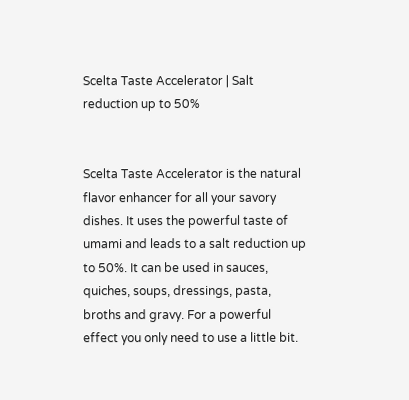Scelta Taste Accelerator | Salt reduction up to 50%


Scelta Taste Accelerator is the natural flavor enhancer for all your savory dishes. It uses the powerful taste of umami and leads to a salt reduction up to 50%. It can be used in sauces, quiches, soups, dressings, pasta, broths and gravy. For a powerful effect you only need to use a little bit.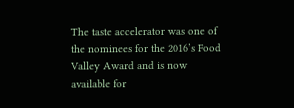The taste accelerator was one of the nominees for the 2016’s Food Valley Award and is now available for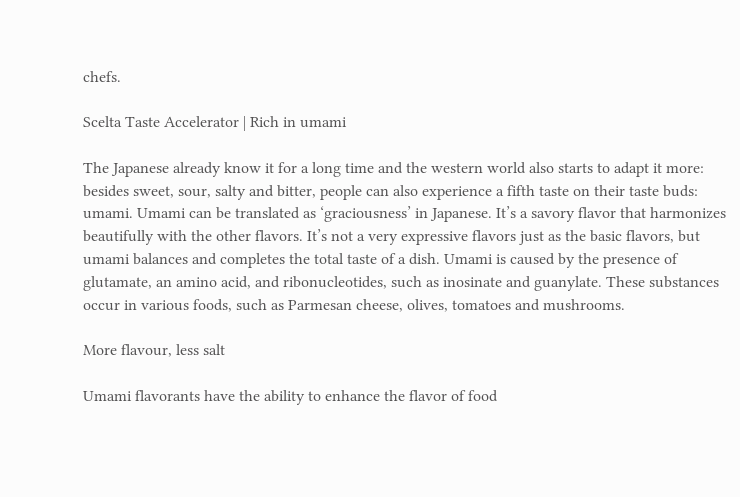chefs.

Scelta Taste Accelerator | Rich in umami

The Japanese already know it for a long time and the western world also starts to adapt it more: besides sweet, sour, salty and bitter, people can also experience a fifth taste on their taste buds: umami. Umami can be translated as ‘graciousness’ in Japanese. It’s a savory flavor that harmonizes beautifully with the other flavors. It’s not a very expressive flavors just as the basic flavors, but umami balances and completes the total taste of a dish. Umami is caused by the presence of glutamate, an amino acid, and ribonucleotides, such as inosinate and guanylate. These substances occur in various foods, such as Parmesan cheese, olives, tomatoes and mushrooms.

More flavour, less salt

Umami flavorants have the ability to enhance the flavor of food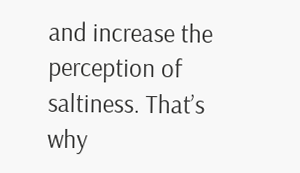and increase the perception of saltiness. That’s why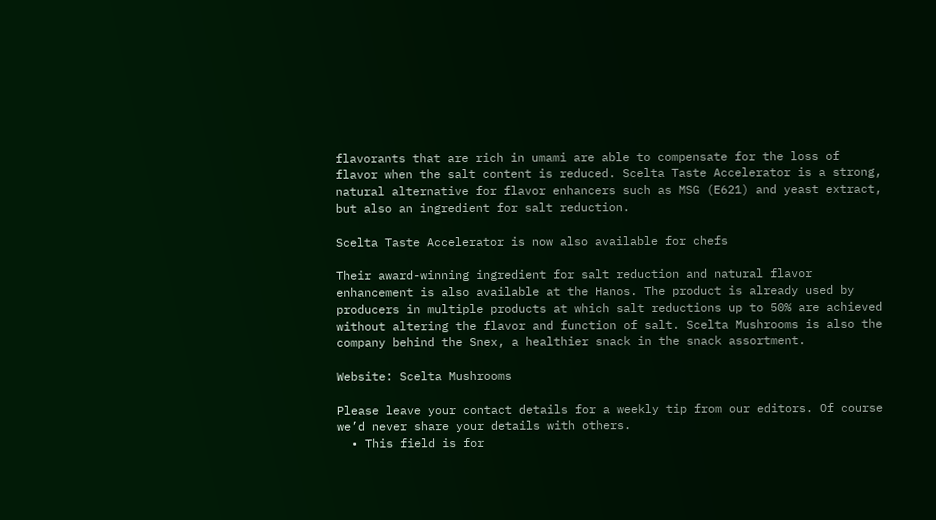flavorants that are rich in umami are able to compensate for the loss of flavor when the salt content is reduced. Scelta Taste Accelerator is a strong, natural alternative for flavor enhancers such as MSG (E621) and yeast extract, but also an ingredient for salt reduction.

Scelta Taste Accelerator is now also available for chefs

Their award-winning ingredient for salt reduction and natural flavor enhancement is also available at the Hanos. The product is already used by producers in multiple products at which salt reductions up to 50% are achieved without altering the flavor and function of salt. Scelta Mushrooms is also the company behind the Snex, a healthier snack in the snack assortment.

Website: Scelta Mushrooms

Please leave your contact details for a weekly tip from our editors. Of course we’d never share your details with others.
  • This field is for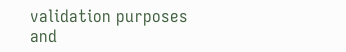validation purposes and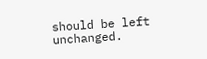should be left unchanged.